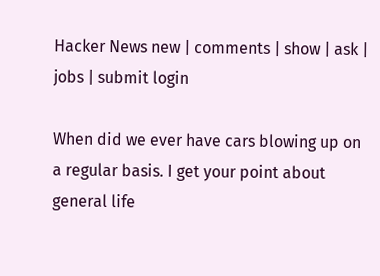Hacker News new | comments | show | ask | jobs | submit login

When did we ever have cars blowing up on a regular basis. I get your point about general life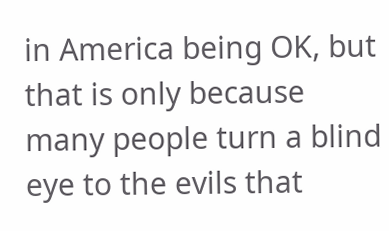in America being OK, but that is only because many people turn a blind eye to the evils that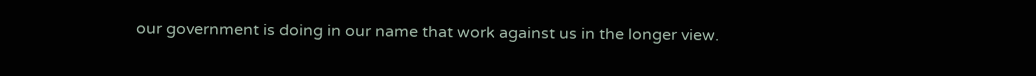our government is doing in our name that work against us in the longer view.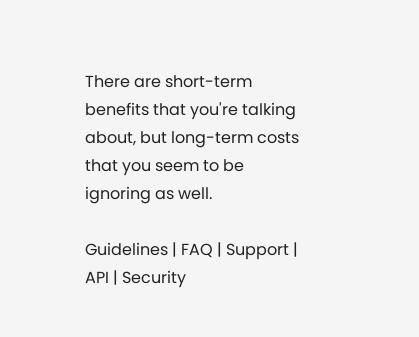There are short-term benefits that you're talking about, but long-term costs that you seem to be ignoring as well.

Guidelines | FAQ | Support | API | Security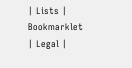| Lists | Bookmarklet | Legal |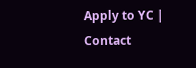Apply to YC | Contact